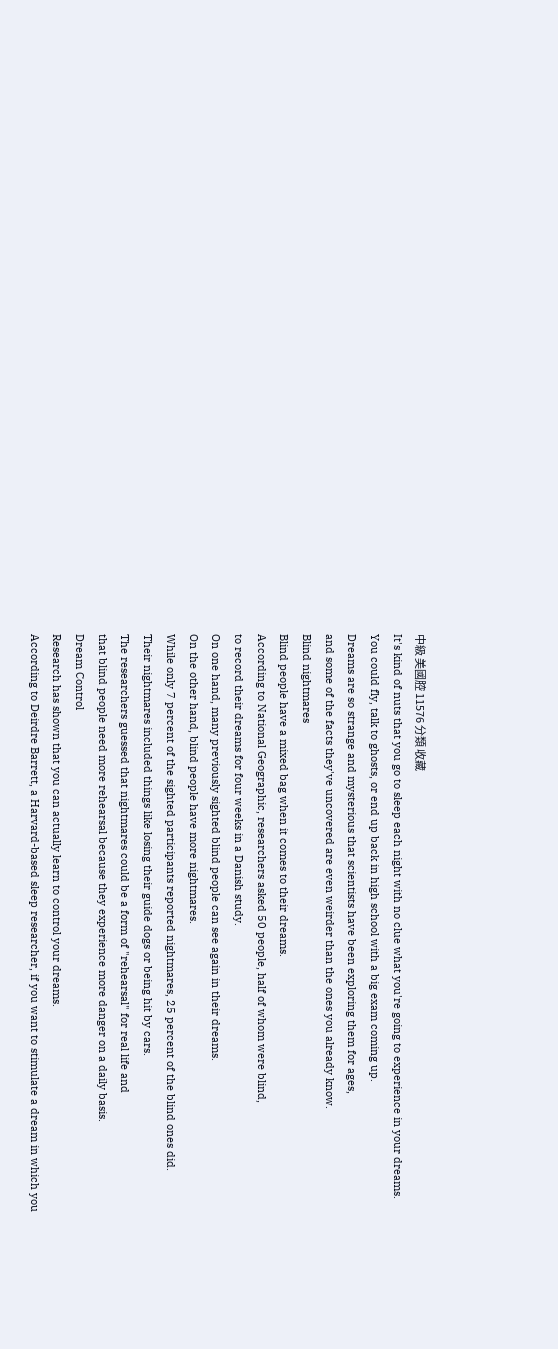中級 美國腔 11576 分類 收藏
It's kind of nuts that you go to sleep each night with no clue what you're going to experience in your dreams.
You could fly, talk to ghosts, or end up back in high school with a big exam coming up.
Dreams are so strange and mysterious that scientists have been exploring them for ages,
and some of the facts they've uncovered are even weirder than the ones you already know.
Blind nightmares
Blind people have a mixed bag when it comes to their dreams.
According to National Geographic, researchers asked 50 people, half of whom were blind,
to record their dreams for four weeks in a Danish study.
On one hand, many previously sighted blind people can see again in their dreams.
On the other hand, blind people have more nightmares.
While only 7 percent of the sighted participants reported nightmares, 25 percent of the blind ones did.
Their nightmares included things like losing their guide dogs or being hit by cars.
The researchers guessed that nightmares could be a form of "rehearsal" for real life and
that blind people need more rehearsal because they experience more danger on a daily basis.
Dream Control
Research has shown that you can actually learn to control your dreams.
According to Deirdre Barrett, a Harvard-based sleep researcher, if you want to stimulate a dream in which you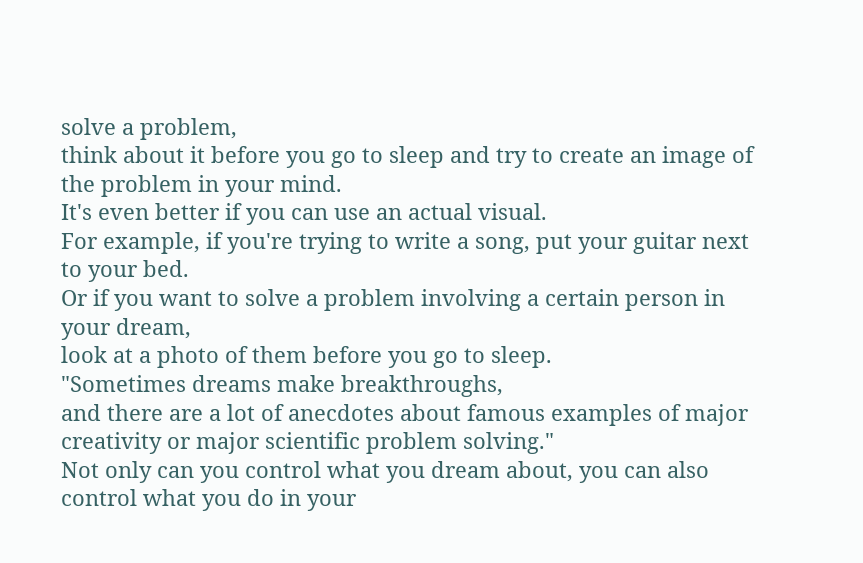solve a problem,
think about it before you go to sleep and try to create an image of the problem in your mind.
It's even better if you can use an actual visual.
For example, if you're trying to write a song, put your guitar next to your bed.
Or if you want to solve a problem involving a certain person in your dream,
look at a photo of them before you go to sleep.
"Sometimes dreams make breakthroughs,
and there are a lot of anecdotes about famous examples of major creativity or major scientific problem solving."
Not only can you control what you dream about, you can also control what you do in your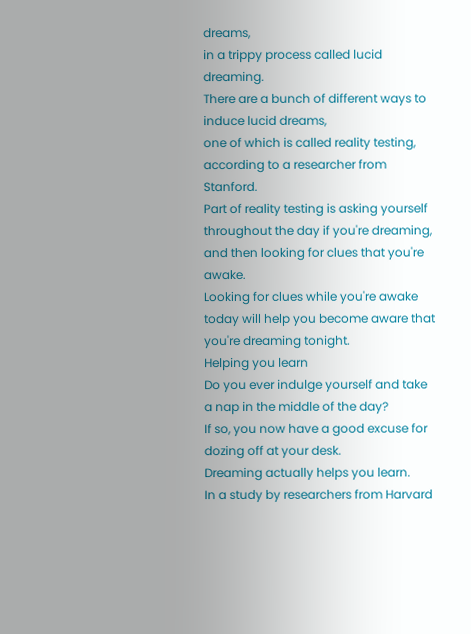dreams,
in a trippy process called lucid dreaming.
There are a bunch of different ways to induce lucid dreams,
one of which is called reality testing, according to a researcher from Stanford.
Part of reality testing is asking yourself throughout the day if you're dreaming,
and then looking for clues that you're awake.
Looking for clues while you're awake today will help you become aware that you're dreaming tonight.
Helping you learn
Do you ever indulge yourself and take a nap in the middle of the day?
If so, you now have a good excuse for dozing off at your desk.
Dreaming actually helps you learn.
In a study by researchers from Harvard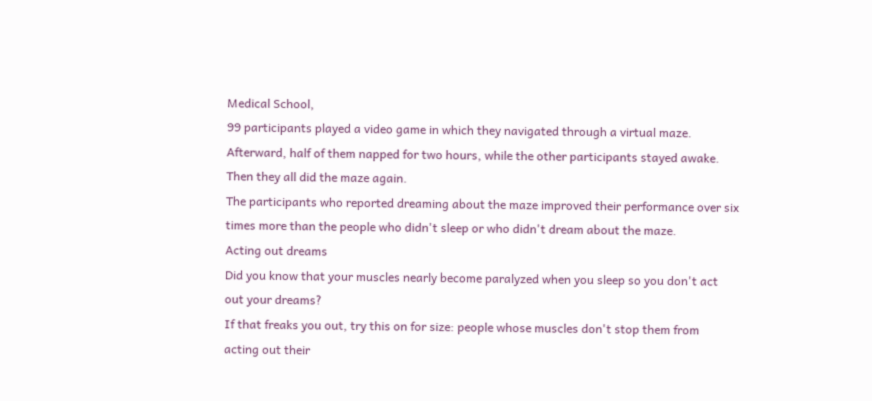Medical School,
99 participants played a video game in which they navigated through a virtual maze.
Afterward, half of them napped for two hours, while the other participants stayed awake.
Then they all did the maze again.
The participants who reported dreaming about the maze improved their performance over six
times more than the people who didn't sleep or who didn't dream about the maze.
Acting out dreams
Did you know that your muscles nearly become paralyzed when you sleep so you don't act
out your dreams?
If that freaks you out, try this on for size: people whose muscles don't stop them from
acting out their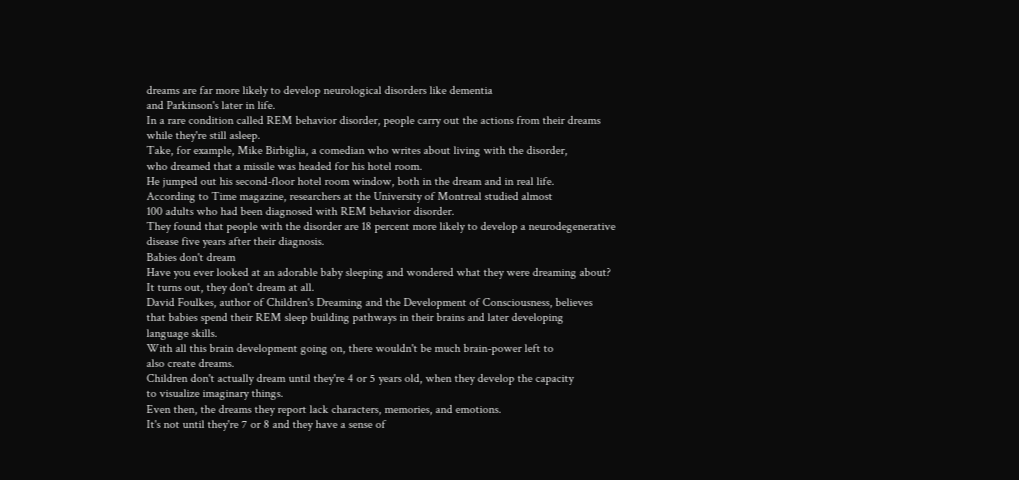dreams are far more likely to develop neurological disorders like dementia
and Parkinson's later in life.
In a rare condition called REM behavior disorder, people carry out the actions from their dreams
while they're still asleep.
Take, for example, Mike Birbiglia, a comedian who writes about living with the disorder,
who dreamed that a missile was headed for his hotel room.
He jumped out his second-floor hotel room window, both in the dream and in real life.
According to Time magazine, researchers at the University of Montreal studied almost
100 adults who had been diagnosed with REM behavior disorder.
They found that people with the disorder are 18 percent more likely to develop a neurodegenerative
disease five years after their diagnosis.
Babies don't dream
Have you ever looked at an adorable baby sleeping and wondered what they were dreaming about?
It turns out, they don't dream at all.
David Foulkes, author of Children's Dreaming and the Development of Consciousness, believes
that babies spend their REM sleep building pathways in their brains and later developing
language skills.
With all this brain development going on, there wouldn't be much brain-power left to
also create dreams.
Children don't actually dream until they're 4 or 5 years old, when they develop the capacity
to visualize imaginary things.
Even then, the dreams they report lack characters, memories, and emotions.
It's not until they're 7 or 8 and they have a sense of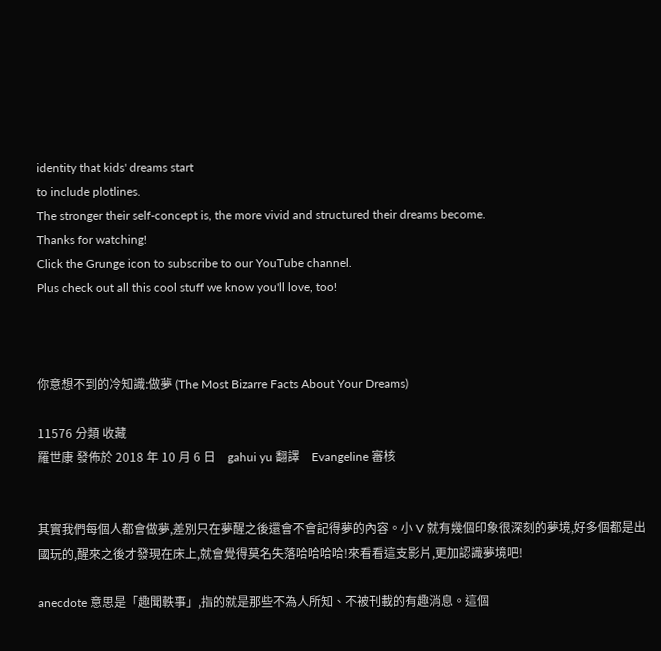identity that kids' dreams start
to include plotlines.
The stronger their self-concept is, the more vivid and structured their dreams become.
Thanks for watching!
Click the Grunge icon to subscribe to our YouTube channel.
Plus check out all this cool stuff we know you'll love, too!



你意想不到的冷知識:做夢 (The Most Bizarre Facts About Your Dreams)

11576 分類 收藏
羅世康 發佈於 2018 年 10 月 6 日    gahui yu 翻譯    Evangeline 審核


其實我們每個人都會做夢,差別只在夢醒之後還會不會記得夢的內容。小 V 就有幾個印象很深刻的夢境,好多個都是出國玩的,醒來之後才發現在床上,就會覺得莫名失落哈哈哈哈!來看看這支影片,更加認識夢境吧!

anecdote 意思是「趣聞軼事」,指的就是那些不為人所知、不被刊載的有趣消息。這個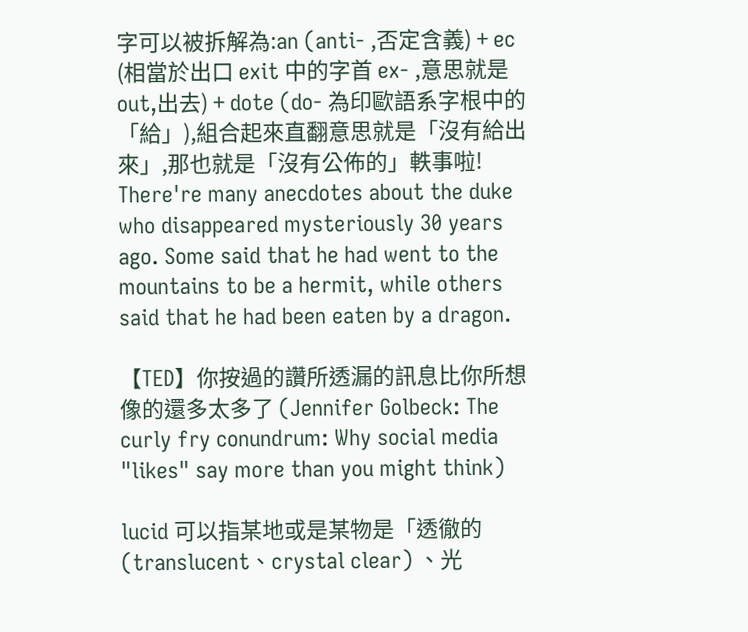字可以被拆解為:an (anti- ,否定含義) + ec (相當於出口 exit 中的字首 ex- ,意思就是 out,出去) + dote (do- 為印歐語系字根中的「給」),組合起來直翻意思就是「沒有給出來」,那也就是「沒有公佈的」軼事啦!
There're many anecdotes about the duke who disappeared mysteriously 30 years ago. Some said that he had went to the mountains to be a hermit, while others said that he had been eaten by a dragon.

【TED】你按過的讚所透漏的訊息比你所想像的還多太多了 (Jennifer Golbeck: The curly fry conundrum: Why social media "likes" say more than you might think)

lucid 可以指某地或是某物是「透徹的 (translucent、crystal clear) 、光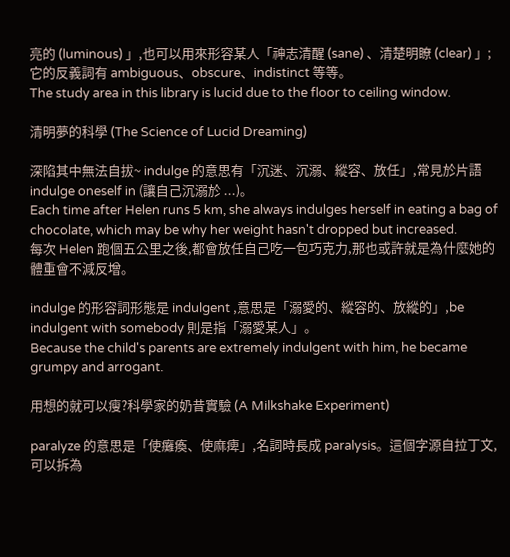亮的 (luminous) 」,也可以用來形容某人「神志清醒 (sane) 、清楚明瞭 (clear) 」;它的反義詞有 ambiguous、obscure、indistinct 等等。
The study area in this library is lucid due to the floor to ceiling window.

清明夢的科學 (The Science of Lucid Dreaming)

深陷其中無法自拔~ indulge 的意思有「沉迷、沉溺、縱容、放任」,常見於片語 indulge oneself in (讓自己沉溺於 ...)。
Each time after Helen runs 5 km, she always indulges herself in eating a bag of chocolate, which may be why her weight hasn't dropped but increased.
每次 Helen 跑個五公里之後,都會放任自己吃一包巧克力,那也或許就是為什麼她的體重會不減反增。

indulge 的形容詞形態是 indulgent ,意思是「溺愛的、縱容的、放縱的」,be indulgent with somebody 則是指「溺愛某人」。
Because the child's parents are extremely indulgent with him, he became grumpy and arrogant.

用想的就可以瘦?科學家的奶昔實驗 (A Milkshake Experiment)

paralyze 的意思是「使癱瘓、使麻痺」,名詞時長成 paralysis。這個字源自拉丁文,可以拆為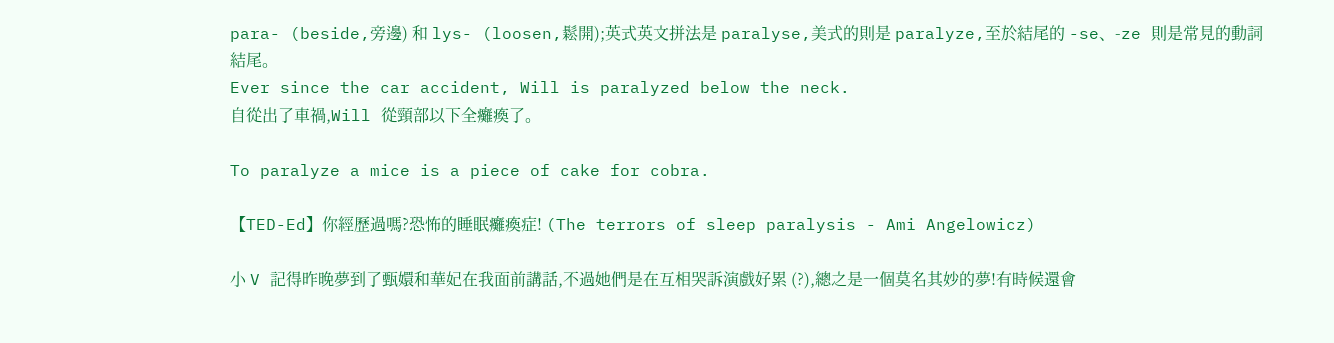para- (beside,旁邊) 和 lys- (loosen,鬆開);英式英文拼法是 paralyse,美式的則是 paralyze,至於結尾的 -se、-ze 則是常見的動詞結尾。
Ever since the car accident, Will is paralyzed below the neck.
自從出了車禍,Will 從頸部以下全癱瘓了。

To paralyze a mice is a piece of cake for cobra.

【TED-Ed】你經歷過嗎?恐怖的睡眠癱瘓症! (The terrors of sleep paralysis - Ami Angelowicz)

小 V 記得昨晚夢到了甄嬛和華妃在我面前講話,不過她們是在互相哭訴演戲好累 (?),總之是一個莫名其妙的夢!有時候還會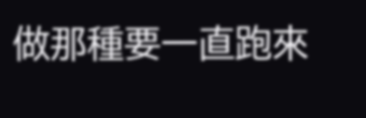做那種要一直跑來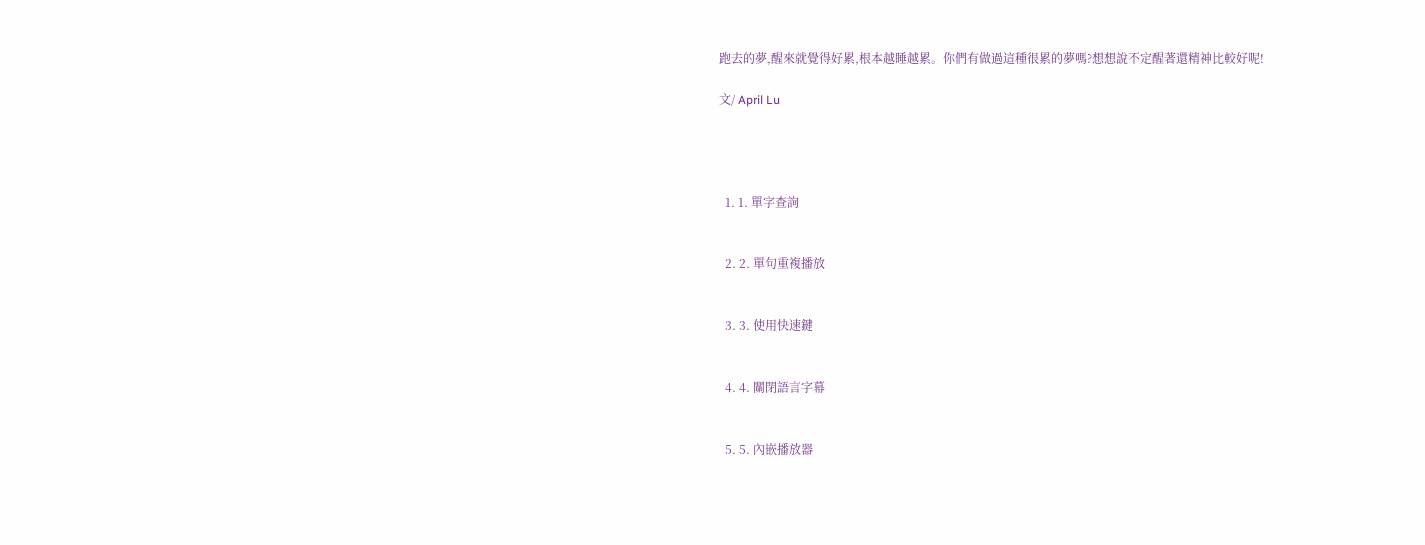跑去的夢,醒來就覺得好累,根本越睡越累。你們有做過這種很累的夢嗎?想想說不定醒著還精神比較好呢!

文/ April Lu




  1. 1. 單字查詢


  2. 2. 單句重複播放


  3. 3. 使用快速鍵


  4. 4. 關閉語言字幕


  5. 5. 內嵌播放器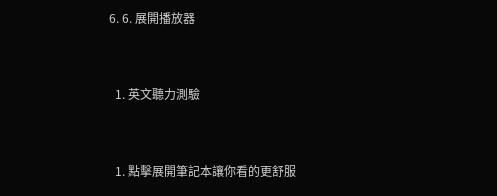6. 6. 展開播放器


  1. 英文聽力測驗


  1. 點擊展開筆記本讓你看的更舒服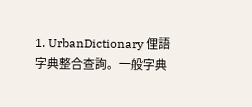1. UrbanDictionary 俚語字典整合查詢。一般字典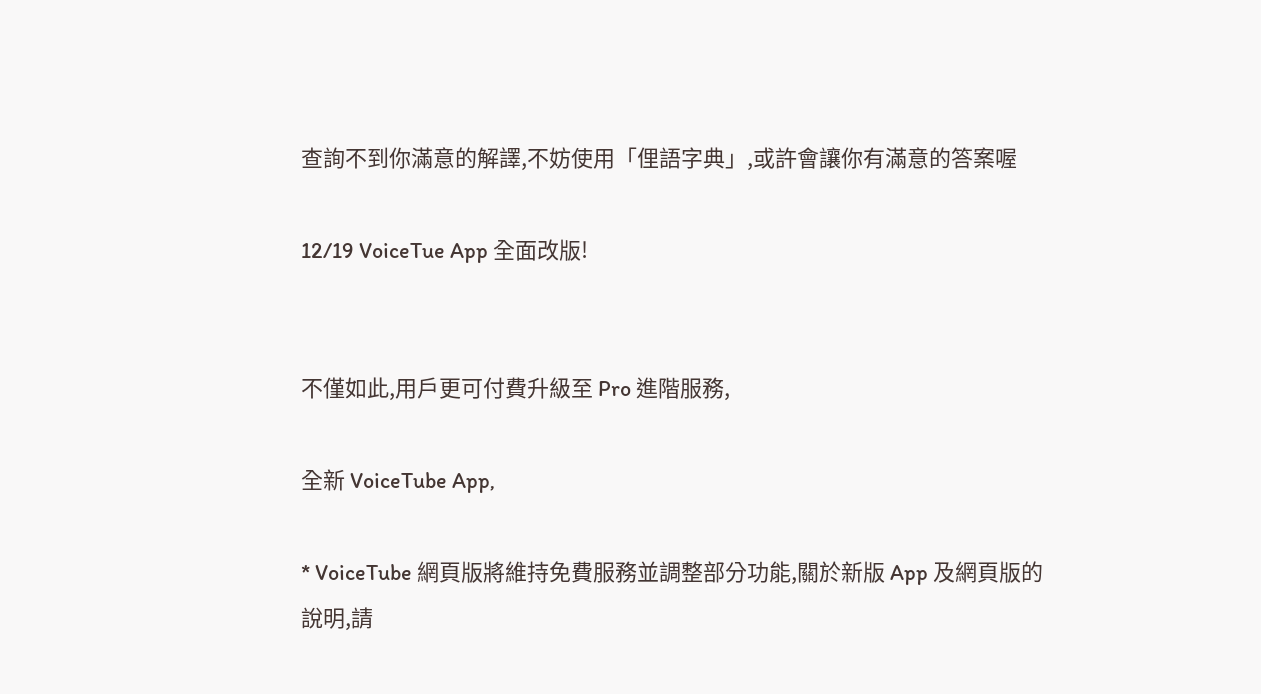查詢不到你滿意的解譯,不妨使用「俚語字典」,或許會讓你有滿意的答案喔

12/19 VoiceTue App 全面改版!


不僅如此,用戶更可付費升級至 Pro 進階服務,

全新 VoiceTube App,

* VoiceTube 網頁版將維持免費服務並調整部分功能,關於新版 App 及網頁版的說明,請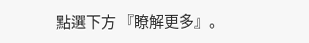點選下方 『瞭解更多』。